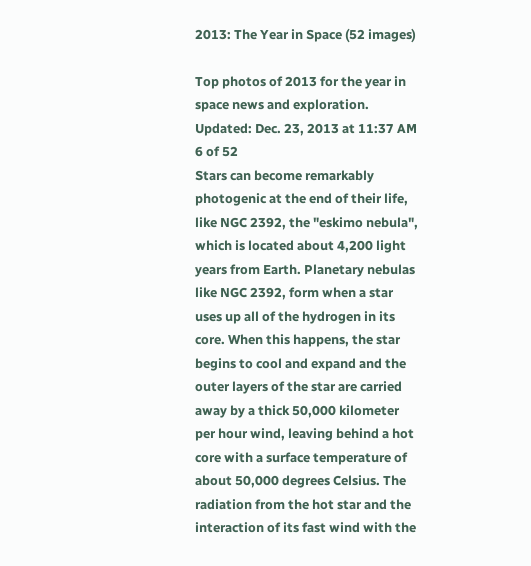2013: The Year in Space (52 images)

Top photos of 2013 for the year in space news and exploration.
Updated: Dec. 23, 2013 at 11:37 AM
6 of 52
Stars can become remarkably photogenic at the end of their life, like NGC 2392, the "eskimo nebula", which is located about 4,200 light years from Earth. Planetary nebulas like NGC 2392, form when a star uses up all of the hydrogen in its core. When this happens, the star begins to cool and expand and the outer layers of the star are carried away by a thick 50,000 kilometer per hour wind, leaving behind a hot core with a surface temperature of about 50,000 degrees Celsius. The radiation from the hot star and the interaction of its fast wind with the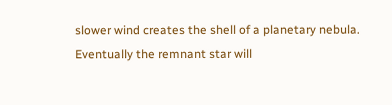slower wind creates the shell of a planetary nebula. Eventually the remnant star will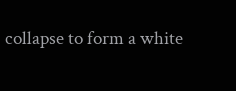collapse to form a white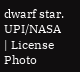dwarf star. UPI/NASA
| License Photo